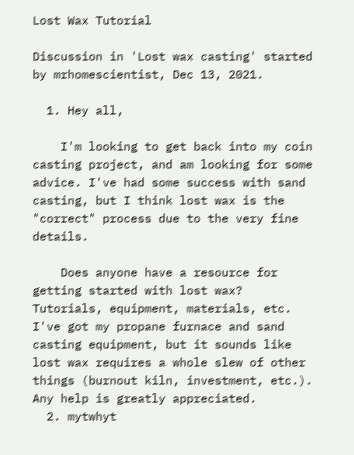Lost Wax Tutorial

Discussion in 'Lost wax casting' started by mrhomescientist, Dec 13, 2021.

  1. Hey all,

    I'm looking to get back into my coin casting project, and am looking for some advice. I've had some success with sand casting, but I think lost wax is the "correct" process due to the very fine details.

    Does anyone have a resource for getting started with lost wax? Tutorials, equipment, materials, etc. I've got my propane furnace and sand casting equipment, but it sounds like lost wax requires a whole slew of other things (burnout kiln, investment, etc.). Any help is greatly appreciated.
  2. mytwhyt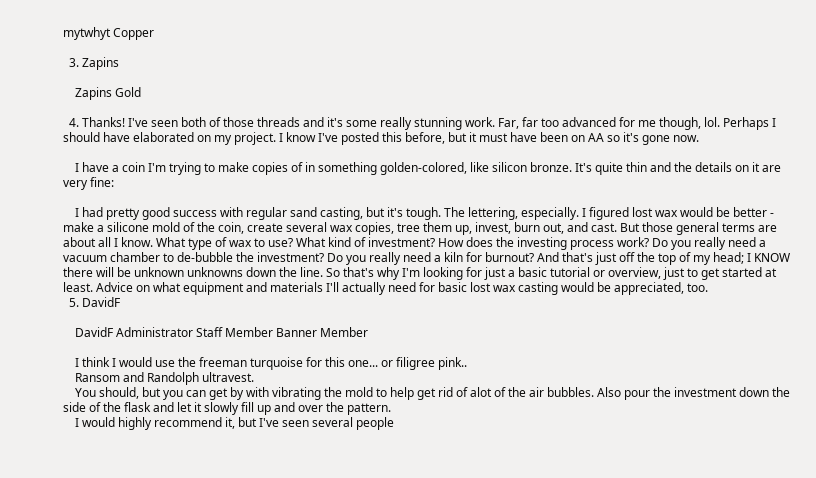mytwhyt Copper

  3. Zapins

    Zapins Gold

  4. Thanks! I've seen both of those threads and it's some really stunning work. Far, far too advanced for me though, lol. Perhaps I should have elaborated on my project. I know I've posted this before, but it must have been on AA so it's gone now.

    I have a coin I'm trying to make copies of in something golden-colored, like silicon bronze. It's quite thin and the details on it are very fine:

    I had pretty good success with regular sand casting, but it's tough. The lettering, especially. I figured lost wax would be better - make a silicone mold of the coin, create several wax copies, tree them up, invest, burn out, and cast. But those general terms are about all I know. What type of wax to use? What kind of investment? How does the investing process work? Do you really need a vacuum chamber to de-bubble the investment? Do you really need a kiln for burnout? And that's just off the top of my head; I KNOW there will be unknown unknowns down the line. So that's why I'm looking for just a basic tutorial or overview, just to get started at least. Advice on what equipment and materials I'll actually need for basic lost wax casting would be appreciated, too.
  5. DavidF

    DavidF Administrator Staff Member Banner Member

    I think I would use the freeman turquoise for this one... or filigree pink..
    Ransom and Randolph ultravest.
    You should, but you can get by with vibrating the mold to help get rid of alot of the air bubbles. Also pour the investment down the side of the flask and let it slowly fill up and over the pattern.
    I would highly recommend it, but I've seen several people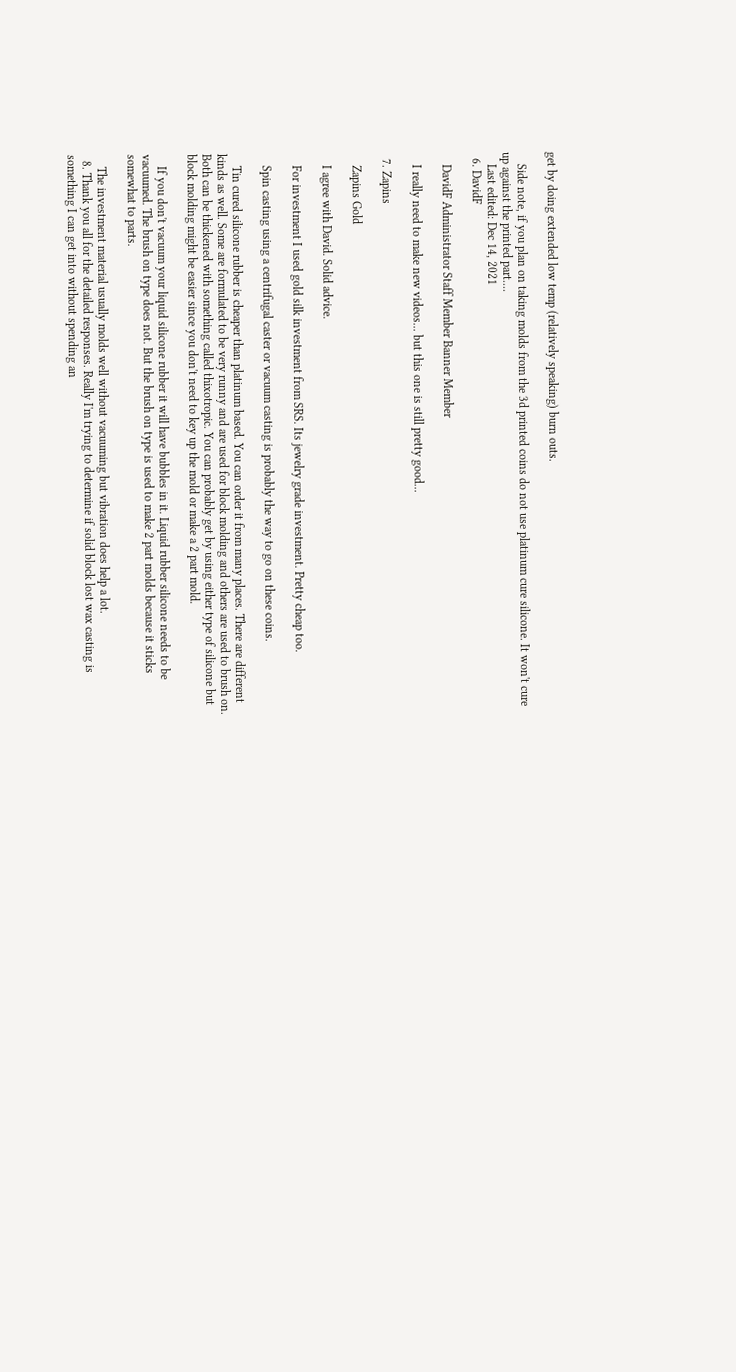get by doing extended low temp (relatively speaking) burn outs.

    Side note, if you plan on taking molds from the 3d printed coins do not use platinum cure silicone. It won't cure up against the printed part....
    Last edited: Dec 14, 2021
  6. DavidF

    DavidF Administrator Staff Member Banner Member

    I really need to make new videos... but this one is still pretty good...

  7. Zapins

    Zapins Gold

    I agree with David. Solid advice.

    For investment I used gold silk investment from SRS. Its jewelry grade investment. Pretty cheap too.

    Spin casting using a centrifugal caster or vacuum casting is probably the way to go on these coins.

    Tin cured silicone rubber is cheaper than platinum based. You can order it from many places. There are different kinds as well. Some are formulated to be very runny and are used for block molding and others are used to brush on. Both can be thickened with something called thixotropic. You can probably get by using either type of silicone but block molding might be easier since you don't need to key up the mold or make a 2 part mold.

    If you don't vacuum your liquid silicone rubber it will have bubbles in it. Liquid rubber silicone needs to be vacuumed. The brush on type does not. But the brush on type is used to make 2 part molds because it sticks somewhat to parts.

    The investment material usually molds well without vacuuming but vibration does help a lot.
  8. Thank you all for the detailed responses. Really I'm trying to determine if solid block lost wax casting is something I can get into without spending an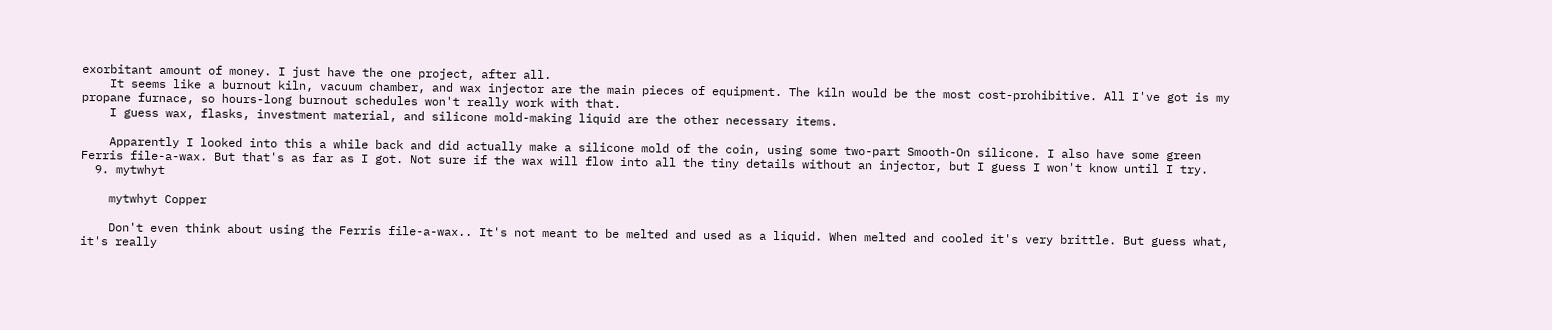exorbitant amount of money. I just have the one project, after all.
    It seems like a burnout kiln, vacuum chamber, and wax injector are the main pieces of equipment. The kiln would be the most cost-prohibitive. All I've got is my propane furnace, so hours-long burnout schedules won't really work with that.
    I guess wax, flasks, investment material, and silicone mold-making liquid are the other necessary items.

    Apparently I looked into this a while back and did actually make a silicone mold of the coin, using some two-part Smooth-On silicone. I also have some green Ferris file-a-wax. But that's as far as I got. Not sure if the wax will flow into all the tiny details without an injector, but I guess I won't know until I try.
  9. mytwhyt

    mytwhyt Copper

    Don't even think about using the Ferris file-a-wax.. It's not meant to be melted and used as a liquid. When melted and cooled it's very brittle. But guess what, it's really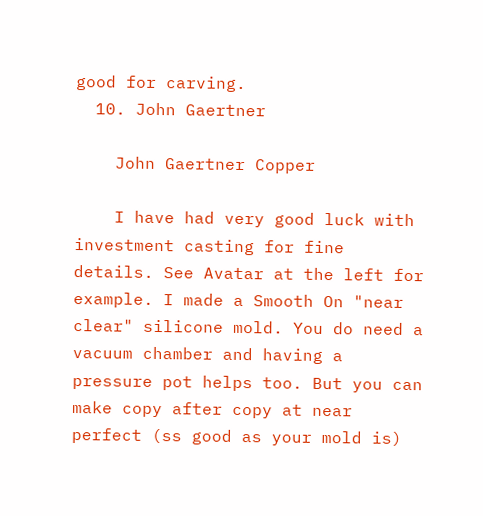good for carving.
  10. John Gaertner

    John Gaertner Copper

    I have had very good luck with investment casting for fine details. See Avatar at the left for example. I made a Smooth On "near clear" silicone mold. You do need a vacuum chamber and having a pressure pot helps too. But you can make copy after copy at near perfect (ss good as your mold is)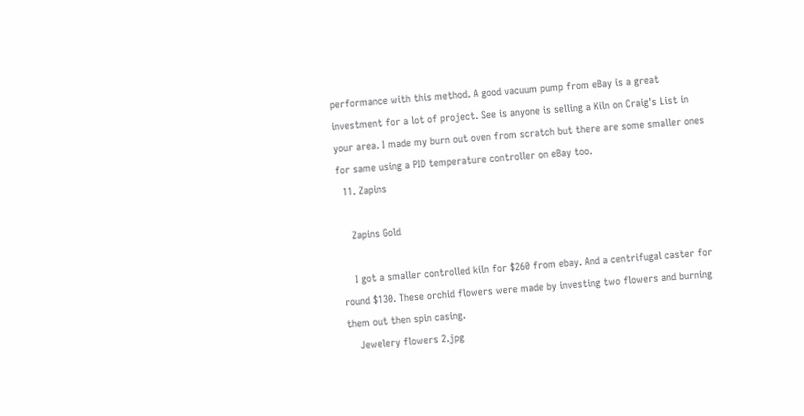performance with this method. A good vacuum pump from eBay is a great investment for a lot of project. See is anyone is selling a Kiln on Craig's List in your area. I made my burn out oven from scratch but there are some smaller ones for same using a PID temperature controller on eBay too.
  11. Zapins

    Zapins Gold

    I got a smaller controlled kiln for $260 from ebay. And a centrifugal caster for round $130. These orchid flowers were made by investing two flowers and burning them out then spin casing.
    Jewelery flowers 2.jpg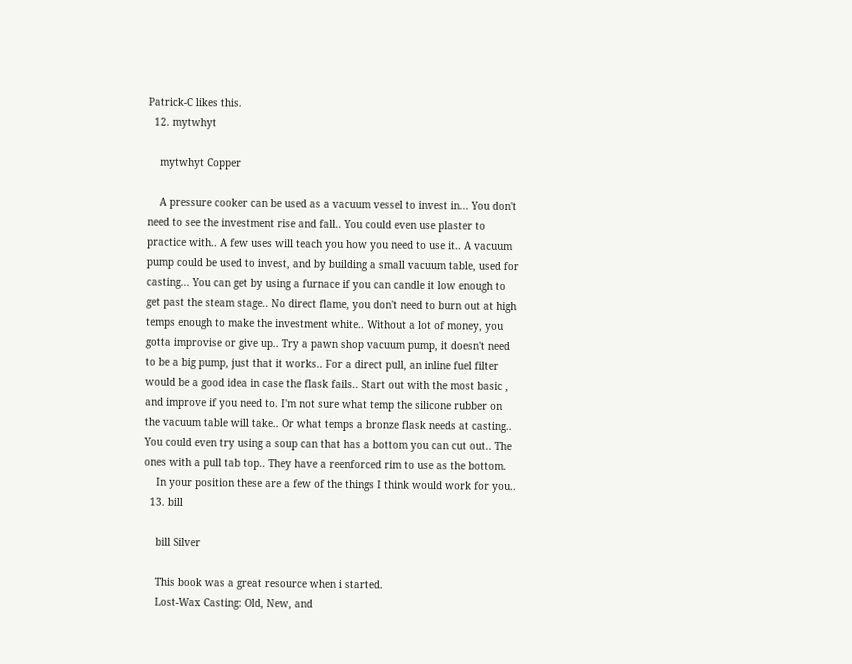Patrick-C likes this.
  12. mytwhyt

    mytwhyt Copper

    A pressure cooker can be used as a vacuum vessel to invest in... You don't need to see the investment rise and fall.. You could even use plaster to practice with.. A few uses will teach you how you need to use it.. A vacuum pump could be used to invest, and by building a small vacuum table, used for casting... You can get by using a furnace if you can candle it low enough to get past the steam stage.. No direct flame, you don't need to burn out at high temps enough to make the investment white.. Without a lot of money, you gotta improvise or give up.. Try a pawn shop vacuum pump, it doesn't need to be a big pump, just that it works.. For a direct pull, an inline fuel filter would be a good idea in case the flask fails.. Start out with the most basic , and improve if you need to. I'm not sure what temp the silicone rubber on the vacuum table will take.. Or what temps a bronze flask needs at casting.. You could even try using a soup can that has a bottom you can cut out.. The ones with a pull tab top.. They have a reenforced rim to use as the bottom.
    In your position these are a few of the things I think would work for you..
  13. bill

    bill Silver

    This book was a great resource when i started.
    Lost-Wax Casting: Old, New, and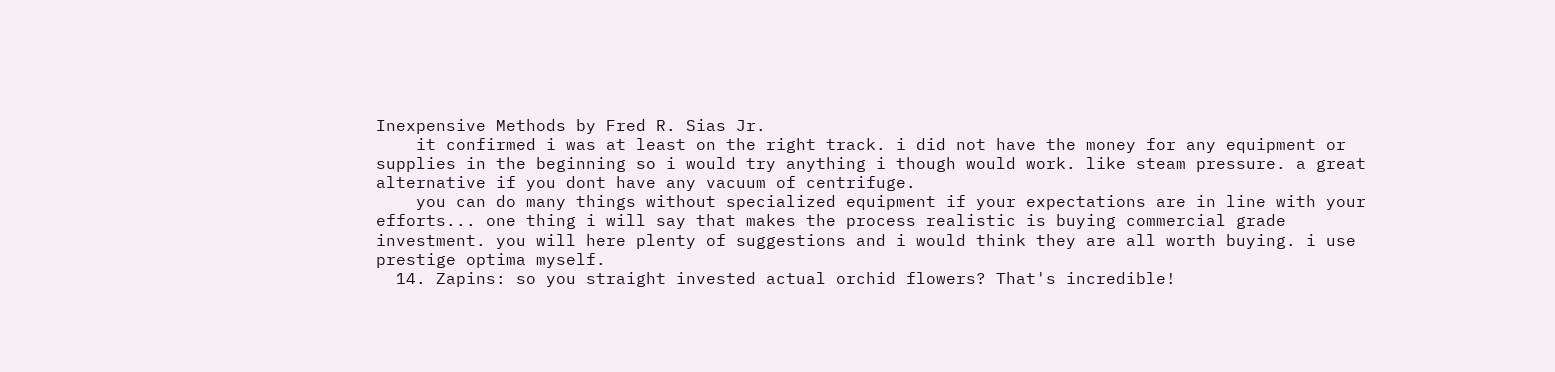Inexpensive Methods by Fred R. Sias Jr.
    it confirmed i was at least on the right track. i did not have the money for any equipment or supplies in the beginning so i would try anything i though would work. like steam pressure. a great alternative if you dont have any vacuum of centrifuge.
    you can do many things without specialized equipment if your expectations are in line with your efforts... one thing i will say that makes the process realistic is buying commercial grade investment. you will here plenty of suggestions and i would think they are all worth buying. i use prestige optima myself.
  14. Zapins: so you straight invested actual orchid flowers? That's incredible!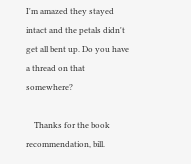I'm amazed they stayed intact and the petals didn't get all bent up. Do you have a thread on that somewhere?

    Thanks for the book recommendation, bill.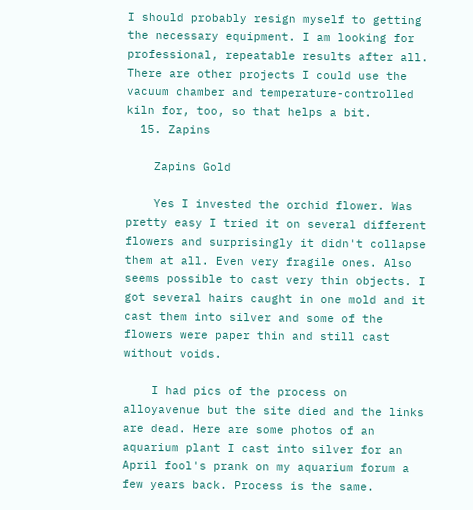I should probably resign myself to getting the necessary equipment. I am looking for professional, repeatable results after all. There are other projects I could use the vacuum chamber and temperature-controlled kiln for, too, so that helps a bit.
  15. Zapins

    Zapins Gold

    Yes I invested the orchid flower. Was pretty easy I tried it on several different flowers and surprisingly it didn't collapse them at all. Even very fragile ones. Also seems possible to cast very thin objects. I got several hairs caught in one mold and it cast them into silver and some of the flowers were paper thin and still cast without voids.

    I had pics of the process on alloyavenue but the site died and the links are dead. Here are some photos of an aquarium plant I cast into silver for an April fool's prank on my aquarium forum a few years back. Process is the same.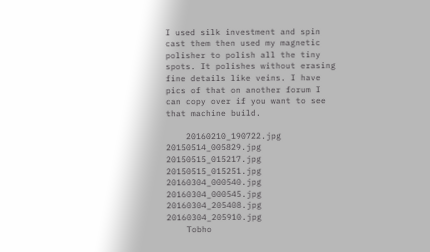I used silk investment and spin cast them then used my magnetic polisher to polish all the tiny spots. It polishes without erasing fine details like veins. I have pics of that on another forum I can copy over if you want to see that machine build.

    20160210_190722.jpg 20150514_005829.jpg 20150515_015217.jpg 20150515_015251.jpg 20160304_000540.jpg 20160304_000545.jpg 20160304_205408.jpg 20160304_205910.jpg
    Tobho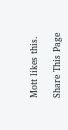Mott likes this.

Share This Page